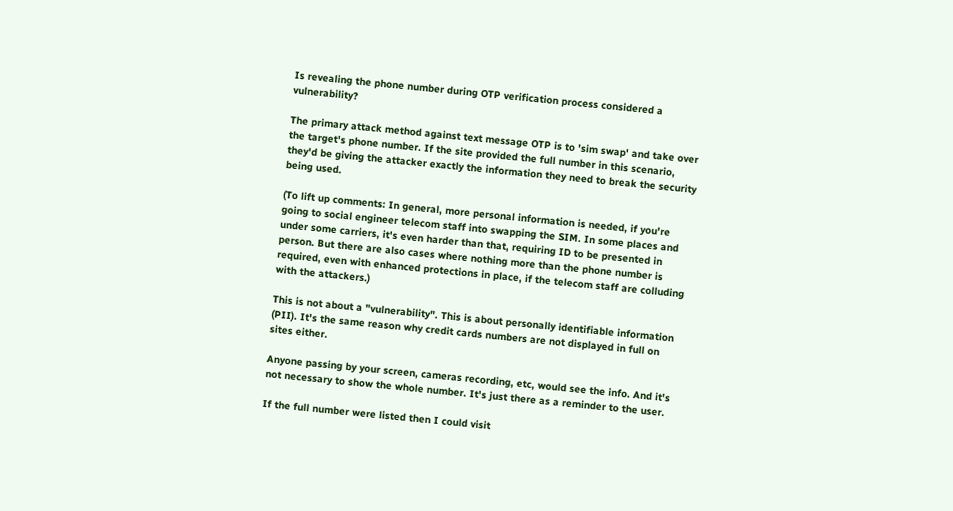Is revealing the phone number during OTP verification process considered a vulnerability?

The primary attack method against text message OTP is to 'sim swap' and take over the target's phone number. If the site provided the full number in this scenario, they'd be giving the attacker exactly the information they need to break the security being used.

(To lift up comments: In general, more personal information is needed, if you're going to social engineer telecom staff into swapping the SIM. In some places and under some carriers, it's even harder than that, requiring ID to be presented in person. But there are also cases where nothing more than the phone number is required, even with enhanced protections in place, if the telecom staff are colluding with the attackers.)

This is not about a "vulnerability". This is about personally identifiable information (PII). It's the same reason why credit cards numbers are not displayed in full on sites either.

Anyone passing by your screen, cameras recording, etc, would see the info. And it's not necessary to show the whole number. It's just there as a reminder to the user.

If the full number were listed then I could visit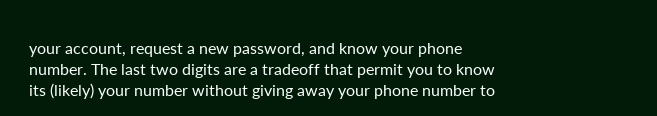your account, request a new password, and know your phone number. The last two digits are a tradeoff that permit you to know its (likely) your number without giving away your phone number to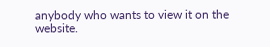anybody who wants to view it on the website.